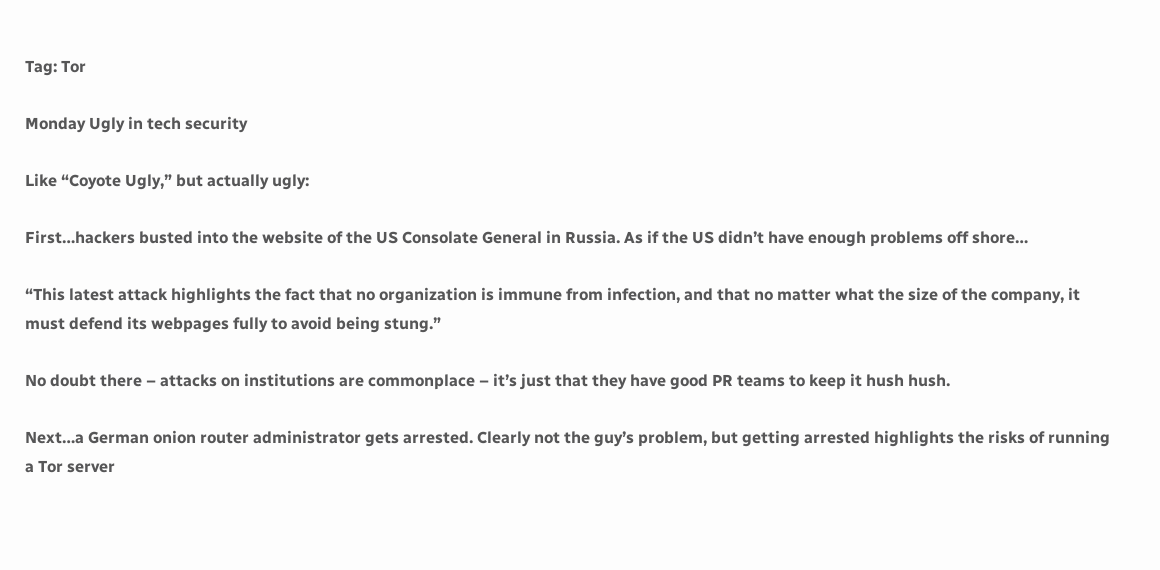Tag: Tor

Monday Ugly in tech security

Like “Coyote Ugly,” but actually ugly:

First…hackers busted into the website of the US Consolate General in Russia. As if the US didn’t have enough problems off shore…

“This latest attack highlights the fact that no organization is immune from infection, and that no matter what the size of the company, it must defend its webpages fully to avoid being stung.”

No doubt there – attacks on institutions are commonplace – it’s just that they have good PR teams to keep it hush hush.

Next…a German onion router administrator gets arrested. Clearly not the guy’s problem, but getting arrested highlights the risks of running a Tor server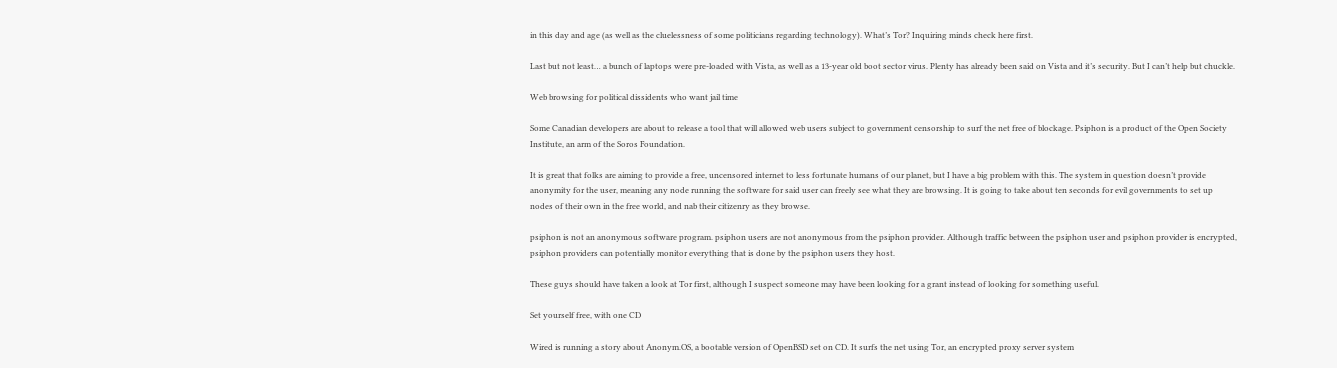in this day and age (as well as the cluelessness of some politicians regarding technology). What’s Tor? Inquiring minds check here first.

Last but not least… a bunch of laptops were pre-loaded with Vista, as well as a 13-year old boot sector virus. Plenty has already been said on Vista and it’s security. But I can’t help but chuckle.

Web browsing for political dissidents who want jail time

Some Canadian developers are about to release a tool that will allowed web users subject to government censorship to surf the net free of blockage. Psiphon is a product of the Open Society Institute, an arm of the Soros Foundation.

It is great that folks are aiming to provide a free, uncensored internet to less fortunate humans of our planet, but I have a big problem with this. The system in question doesn’t provide anonymity for the user, meaning any node running the software for said user can freely see what they are browsing. It is going to take about ten seconds for evil governments to set up nodes of their own in the free world, and nab their citizenry as they browse.

psiphon is not an anonymous software program. psiphon users are not anonymous from the psiphon provider. Although traffic between the psiphon user and psiphon provider is encrypted, psiphon providers can potentially monitor everything that is done by the psiphon users they host.

These guys should have taken a look at Tor first, although I suspect someone may have been looking for a grant instead of looking for something useful.

Set yourself free, with one CD

Wired is running a story about Anonym.OS, a bootable version of OpenBSD set on CD. It surfs the net using Tor, an encrypted proxy server system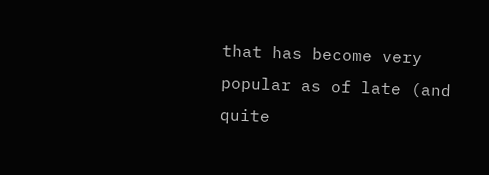that has become very popular as of late (and quite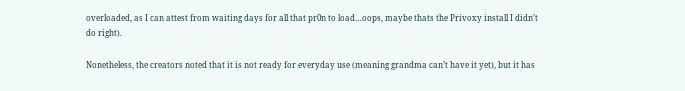overloaded, as I can attest from waiting days for all that pr0n to load…oops, maybe thats the Privoxy install I didn’t do right).

Nonetheless, the creators noted that it is not ready for everyday use (meaning grandma can’t have it yet), but it has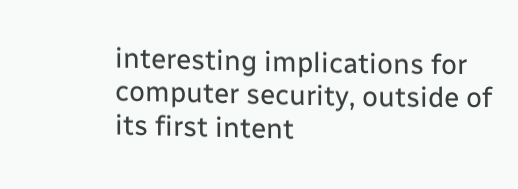interesting implications for computer security, outside of its first intent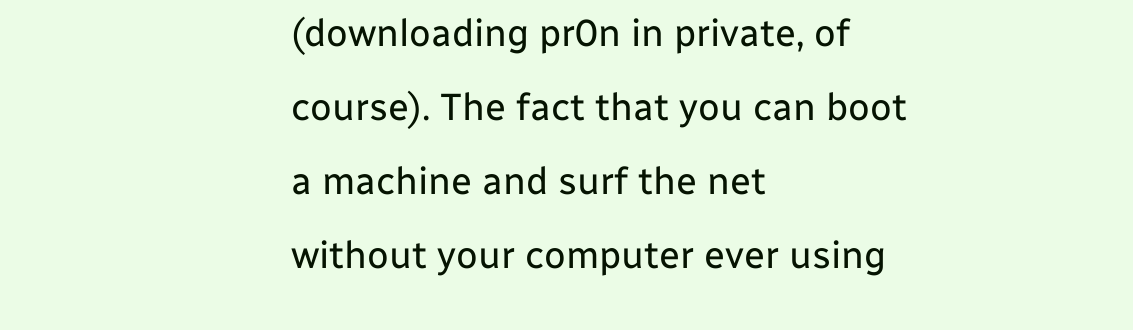(downloading pr0n in private, of course). The fact that you can boot a machine and surf the net without your computer ever using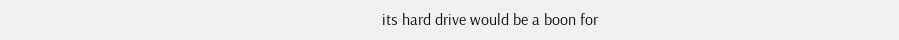its hard drive would be a boon for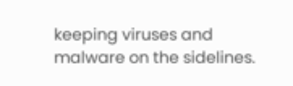keeping viruses and malware on the sidelines.